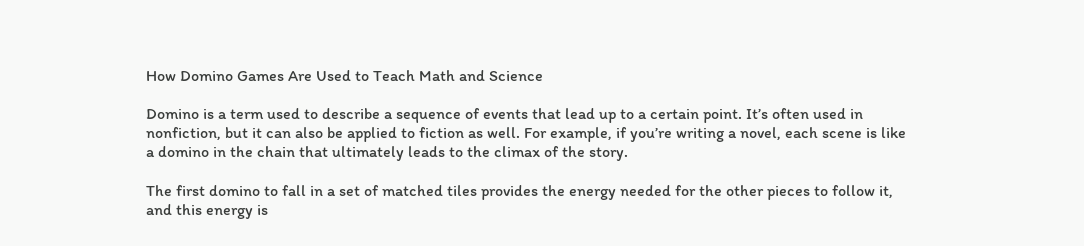How Domino Games Are Used to Teach Math and Science

Domino is a term used to describe a sequence of events that lead up to a certain point. It’s often used in nonfiction, but it can also be applied to fiction as well. For example, if you’re writing a novel, each scene is like a domino in the chain that ultimately leads to the climax of the story.

The first domino to fall in a set of matched tiles provides the energy needed for the other pieces to follow it, and this energy is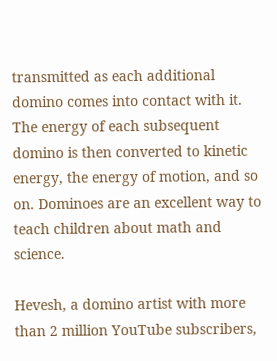transmitted as each additional domino comes into contact with it. The energy of each subsequent domino is then converted to kinetic energy, the energy of motion, and so on. Dominoes are an excellent way to teach children about math and science.

Hevesh, a domino artist with more than 2 million YouTube subscribers,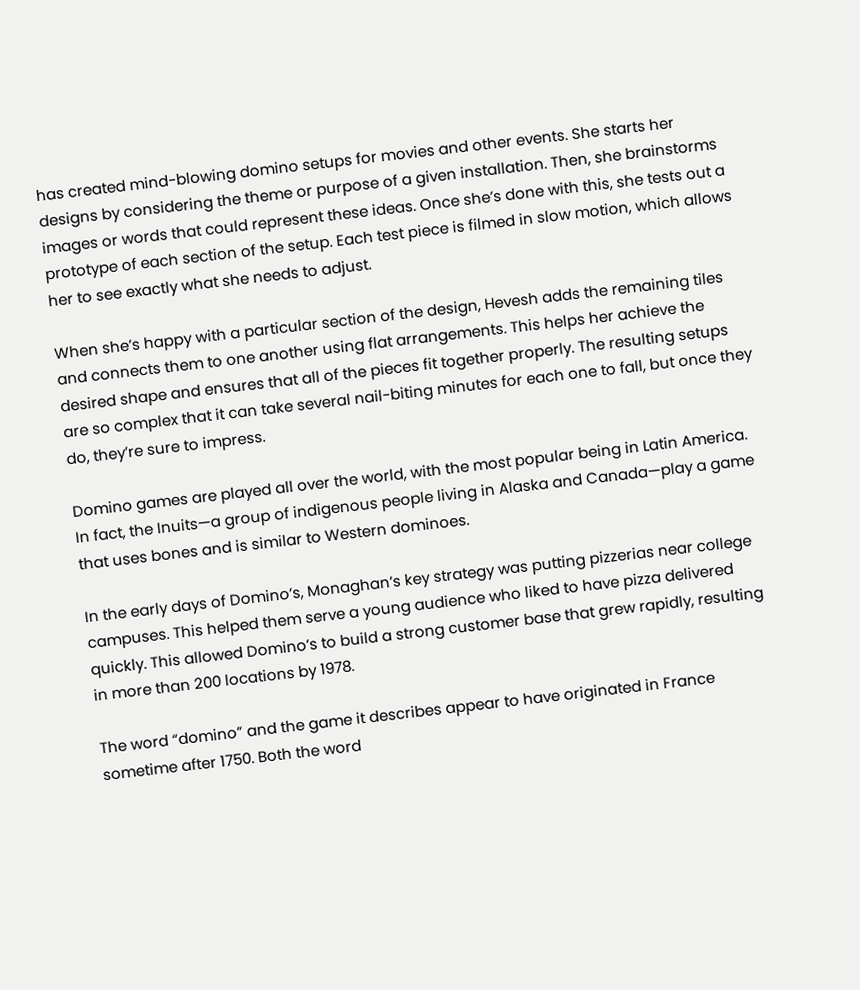has created mind-blowing domino setups for movies and other events. She starts her designs by considering the theme or purpose of a given installation. Then, she brainstorms images or words that could represent these ideas. Once she’s done with this, she tests out a prototype of each section of the setup. Each test piece is filmed in slow motion, which allows her to see exactly what she needs to adjust.

When she’s happy with a particular section of the design, Hevesh adds the remaining tiles and connects them to one another using flat arrangements. This helps her achieve the desired shape and ensures that all of the pieces fit together properly. The resulting setups are so complex that it can take several nail-biting minutes for each one to fall, but once they do, they’re sure to impress.

Domino games are played all over the world, with the most popular being in Latin America. In fact, the Inuits—a group of indigenous people living in Alaska and Canada—play a game that uses bones and is similar to Western dominoes.

In the early days of Domino’s, Monaghan’s key strategy was putting pizzerias near college campuses. This helped them serve a young audience who liked to have pizza delivered quickly. This allowed Domino’s to build a strong customer base that grew rapidly, resulting in more than 200 locations by 1978.

The word “domino” and the game it describes appear to have originated in France sometime after 1750. Both the word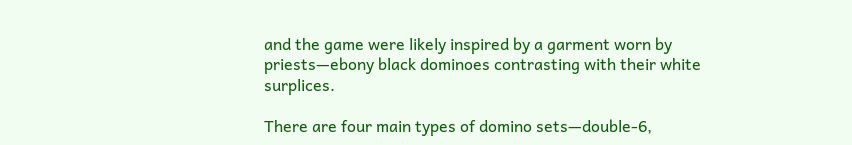and the game were likely inspired by a garment worn by priests—ebony black dominoes contrasting with their white surplices.

There are four main types of domino sets—double-6,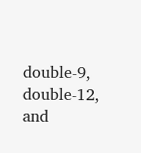double-9, double-12, and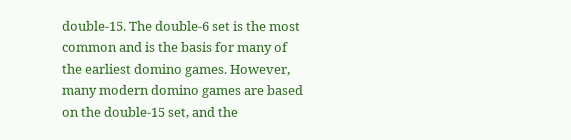double-15. The double-6 set is the most common and is the basis for many of the earliest domino games. However, many modern domino games are based on the double-15 set, and the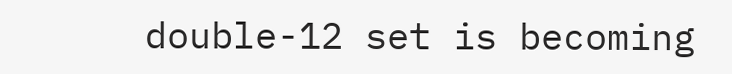double-12 set is becoming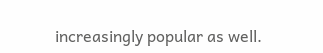increasingly popular as well.